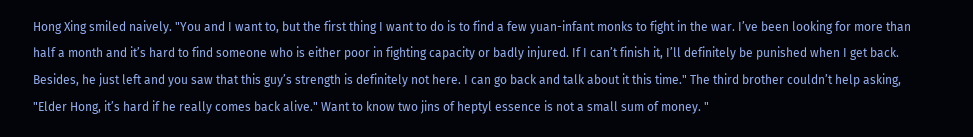Hong Xing smiled naively. "You and I want to, but the first thing I want to do is to find a few yuan-infant monks to fight in the war. I’ve been looking for more than half a month and it’s hard to find someone who is either poor in fighting capacity or badly injured. If I can’t finish it, I’ll definitely be punished when I get back. Besides, he just left and you saw that this guy’s strength is definitely not here. I can go back and talk about it this time." The third brother couldn’t help asking, "Elder Hong, it’s hard if he really comes back alive." Want to know two jins of heptyl essence is not a small sum of money. "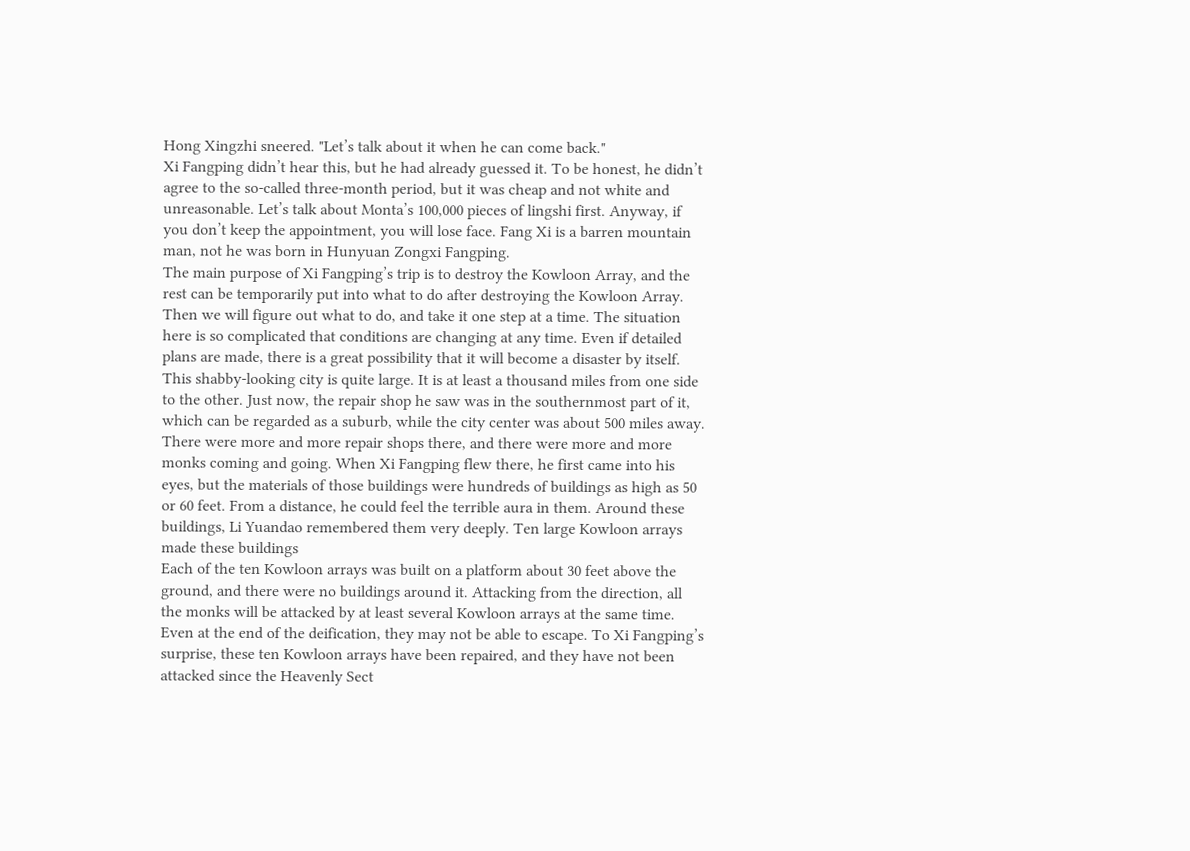Hong Xingzhi sneered. "Let’s talk about it when he can come back."
Xi Fangping didn’t hear this, but he had already guessed it. To be honest, he didn’t agree to the so-called three-month period, but it was cheap and not white and unreasonable. Let’s talk about Monta’s 100,000 pieces of lingshi first. Anyway, if you don’t keep the appointment, you will lose face. Fang Xi is a barren mountain man, not he was born in Hunyuan Zongxi Fangping.
The main purpose of Xi Fangping’s trip is to destroy the Kowloon Array, and the rest can be temporarily put into what to do after destroying the Kowloon Array. Then we will figure out what to do, and take it one step at a time. The situation here is so complicated that conditions are changing at any time. Even if detailed plans are made, there is a great possibility that it will become a disaster by itself.
This shabby-looking city is quite large. It is at least a thousand miles from one side to the other. Just now, the repair shop he saw was in the southernmost part of it, which can be regarded as a suburb, while the city center was about 500 miles away. There were more and more repair shops there, and there were more and more monks coming and going. When Xi Fangping flew there, he first came into his eyes, but the materials of those buildings were hundreds of buildings as high as 50 or 60 feet. From a distance, he could feel the terrible aura in them. Around these buildings, Li Yuandao remembered them very deeply. Ten large Kowloon arrays made these buildings
Each of the ten Kowloon arrays was built on a platform about 30 feet above the ground, and there were no buildings around it. Attacking from the direction, all the monks will be attacked by at least several Kowloon arrays at the same time. Even at the end of the deification, they may not be able to escape. To Xi Fangping’s surprise, these ten Kowloon arrays have been repaired, and they have not been attacked since the Heavenly Sect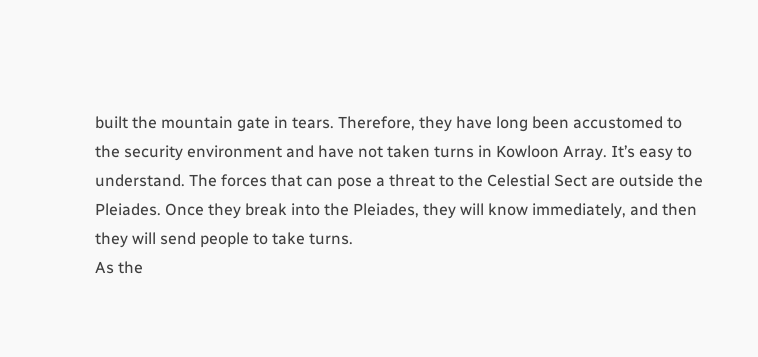built the mountain gate in tears. Therefore, they have long been accustomed to the security environment and have not taken turns in Kowloon Array. It’s easy to understand. The forces that can pose a threat to the Celestial Sect are outside the Pleiades. Once they break into the Pleiades, they will know immediately, and then they will send people to take turns.
As the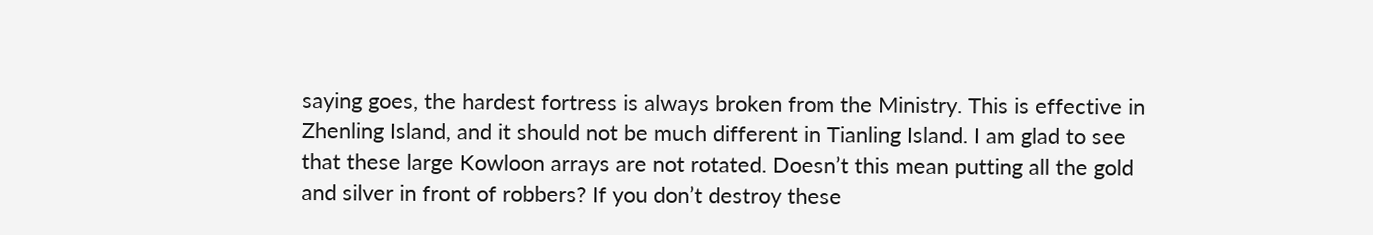saying goes, the hardest fortress is always broken from the Ministry. This is effective in Zhenling Island, and it should not be much different in Tianling Island. I am glad to see that these large Kowloon arrays are not rotated. Doesn’t this mean putting all the gold and silver in front of robbers? If you don’t destroy these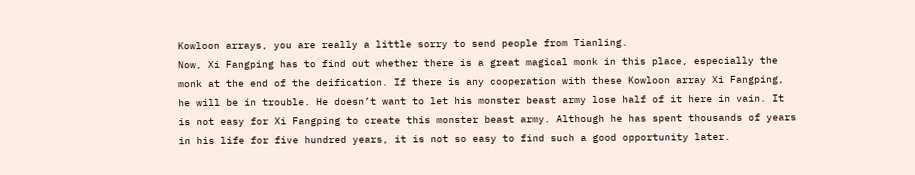Kowloon arrays, you are really a little sorry to send people from Tianling.
Now, Xi Fangping has to find out whether there is a great magical monk in this place, especially the monk at the end of the deification. If there is any cooperation with these Kowloon array Xi Fangping, he will be in trouble. He doesn’t want to let his monster beast army lose half of it here in vain. It is not easy for Xi Fangping to create this monster beast army. Although he has spent thousands of years in his life for five hundred years, it is not so easy to find such a good opportunity later.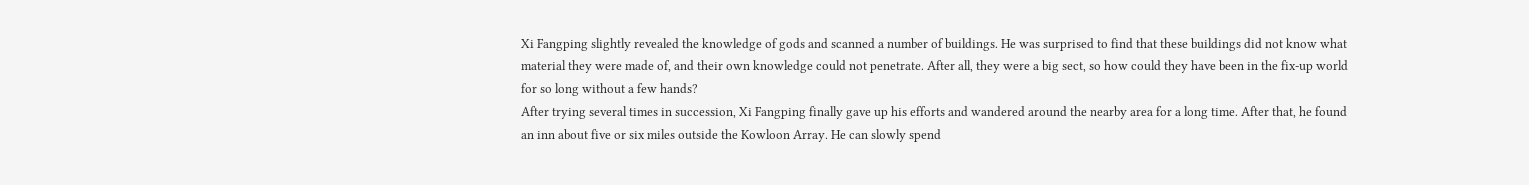Xi Fangping slightly revealed the knowledge of gods and scanned a number of buildings. He was surprised to find that these buildings did not know what material they were made of, and their own knowledge could not penetrate. After all, they were a big sect, so how could they have been in the fix-up world for so long without a few hands?
After trying several times in succession, Xi Fangping finally gave up his efforts and wandered around the nearby area for a long time. After that, he found an inn about five or six miles outside the Kowloon Array. He can slowly spend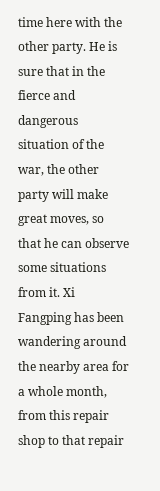time here with the other party. He is sure that in the fierce and dangerous situation of the war, the other party will make great moves, so that he can observe some situations from it. Xi Fangping has been wandering around the nearby area for a whole month, from this repair shop to that repair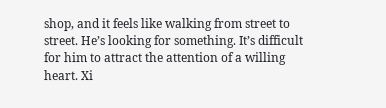shop, and it feels like walking from street to street. He’s looking for something. It’s difficult for him to attract the attention of a willing heart. Xi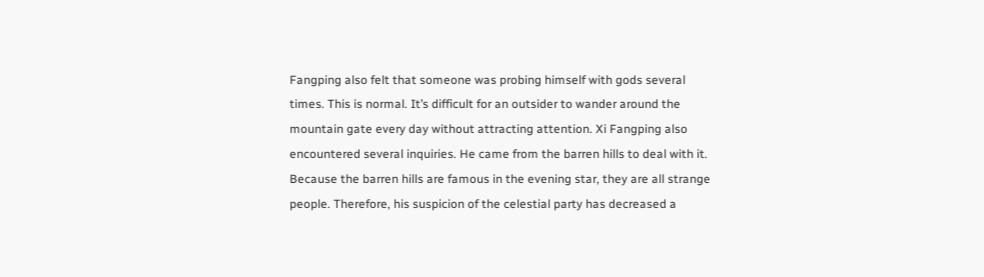Fangping also felt that someone was probing himself with gods several times. This is normal. It’s difficult for an outsider to wander around the mountain gate every day without attracting attention. Xi Fangping also encountered several inquiries. He came from the barren hills to deal with it. Because the barren hills are famous in the evening star, they are all strange people. Therefore, his suspicion of the celestial party has decreased a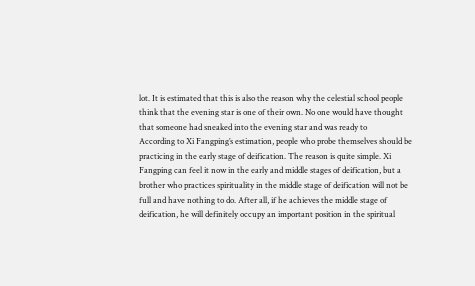lot. It is estimated that this is also the reason why the celestial school people think that the evening star is one of their own. No one would have thought that someone had sneaked into the evening star and was ready to
According to Xi Fangping’s estimation, people who probe themselves should be practicing in the early stage of deification. The reason is quite simple. Xi Fangping can feel it now in the early and middle stages of deification, but a brother who practices spirituality in the middle stage of deification will not be full and have nothing to do. After all, if he achieves the middle stage of deification, he will definitely occupy an important position in the spiritual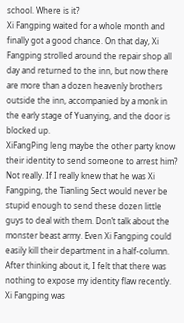school. Where is it?
Xi Fangping waited for a whole month and finally got a good chance. On that day, Xi Fangping strolled around the repair shop all day and returned to the inn, but now there are more than a dozen heavenly brothers outside the inn, accompanied by a monk in the early stage of Yuanying, and the door is blocked up.
XiFangPing leng maybe the other party know their identity to send someone to arrest him? Not really. If I really knew that he was Xi Fangping, the Tianling Sect would never be stupid enough to send these dozen little guys to deal with them. Don’t talk about the monster beast army. Even Xi Fangping could easily kill their department in a half-column.
After thinking about it, I felt that there was nothing to expose my identity flaw recently. Xi Fangping was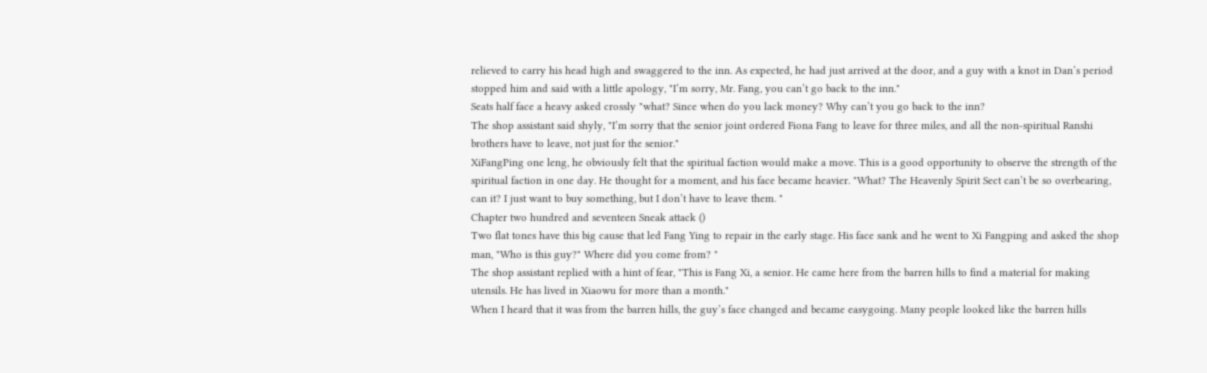relieved to carry his head high and swaggered to the inn. As expected, he had just arrived at the door, and a guy with a knot in Dan’s period stopped him and said with a little apology, "I’m sorry, Mr. Fang, you can’t go back to the inn."
Seats half face a heavy asked crossly "what? Since when do you lack money? Why can’t you go back to the inn?
The shop assistant said shyly, "I’m sorry that the senior joint ordered Fiona Fang to leave for three miles, and all the non-spiritual Ranshi brothers have to leave, not just for the senior."
XiFangPing one leng, he obviously felt that the spiritual faction would make a move. This is a good opportunity to observe the strength of the spiritual faction in one day. He thought for a moment, and his face became heavier. "What? The Heavenly Spirit Sect can’t be so overbearing, can it? I just want to buy something, but I don’t have to leave them. "
Chapter two hundred and seventeen Sneak attack ()
Two flat tones have this big cause that led Fang Ying to repair in the early stage. His face sank and he went to Xi Fangping and asked the shop man, "Who is this guy?" Where did you come from? "
The shop assistant replied with a hint of fear, "This is Fang Xi, a senior. He came here from the barren hills to find a material for making utensils. He has lived in Xiaowu for more than a month."
When I heard that it was from the barren hills, the guy’s face changed and became easygoing. Many people looked like the barren hills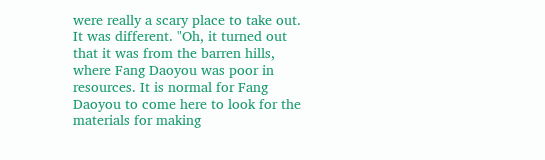were really a scary place to take out. It was different. "Oh, it turned out that it was from the barren hills, where Fang Daoyou was poor in resources. It is normal for Fang Daoyou to come here to look for the materials for making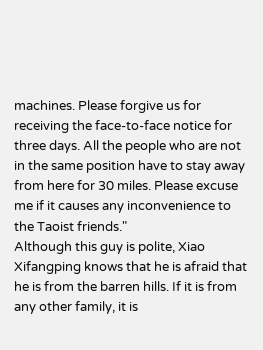machines. Please forgive us for receiving the face-to-face notice for three days. All the people who are not in the same position have to stay away from here for 30 miles. Please excuse me if it causes any inconvenience to the Taoist friends."
Although this guy is polite, Xiao Xifangping knows that he is afraid that he is from the barren hills. If it is from any other family, it is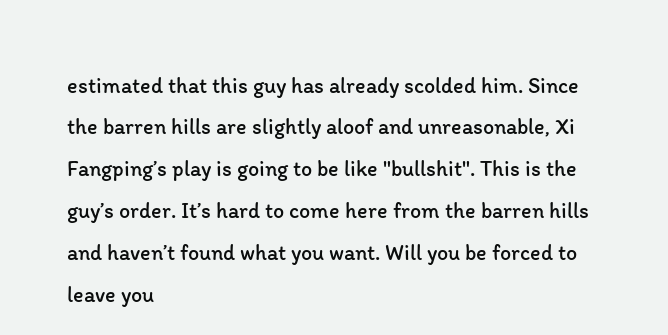estimated that this guy has already scolded him. Since the barren hills are slightly aloof and unreasonable, Xi Fangping’s play is going to be like "bullshit". This is the guy’s order. It’s hard to come here from the barren hills and haven’t found what you want. Will you be forced to leave you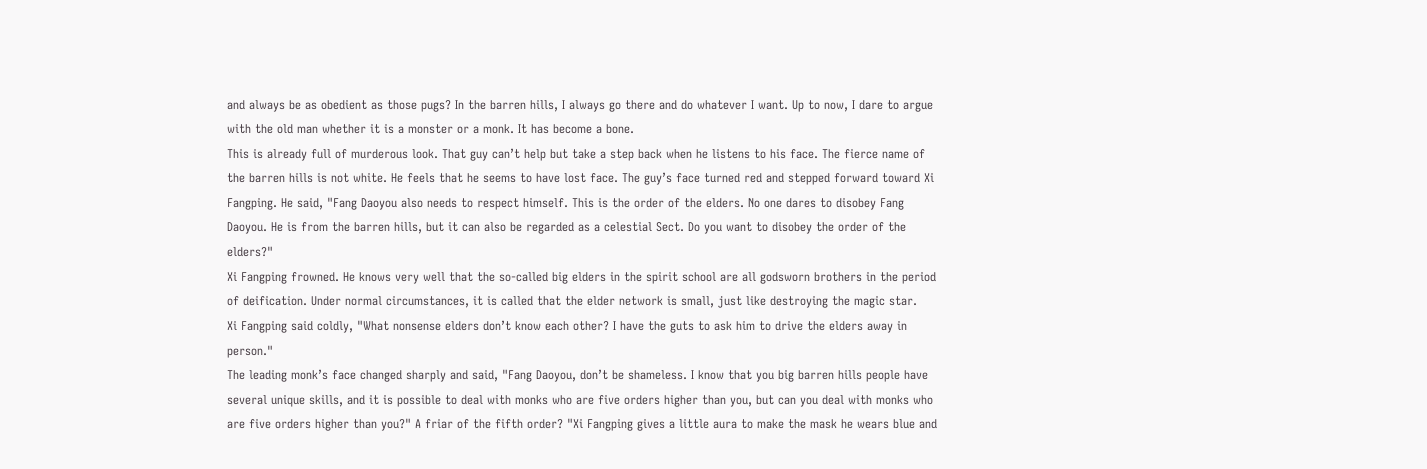and always be as obedient as those pugs? In the barren hills, I always go there and do whatever I want. Up to now, I dare to argue with the old man whether it is a monster or a monk. It has become a bone.
This is already full of murderous look. That guy can’t help but take a step back when he listens to his face. The fierce name of the barren hills is not white. He feels that he seems to have lost face. The guy’s face turned red and stepped forward toward Xi Fangping. He said, "Fang Daoyou also needs to respect himself. This is the order of the elders. No one dares to disobey Fang Daoyou. He is from the barren hills, but it can also be regarded as a celestial Sect. Do you want to disobey the order of the elders?"
Xi Fangping frowned. He knows very well that the so-called big elders in the spirit school are all godsworn brothers in the period of deification. Under normal circumstances, it is called that the elder network is small, just like destroying the magic star.
Xi Fangping said coldly, "What nonsense elders don’t know each other? I have the guts to ask him to drive the elders away in person."
The leading monk’s face changed sharply and said, "Fang Daoyou, don’t be shameless. I know that you big barren hills people have several unique skills, and it is possible to deal with monks who are five orders higher than you, but can you deal with monks who are five orders higher than you?" A friar of the fifth order? "Xi Fangping gives a little aura to make the mask he wears blue and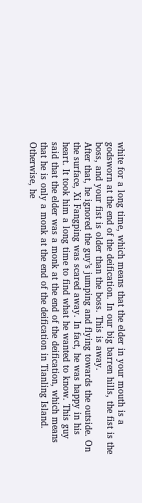white for a long time, which means that the elder in your mouth is a godsworn at the end of the deification. In our big barren hills, the fist is the boss, and your fist is older than the boss. This is away.
After that, he ignored the guy’s jumping and flying towards the outside. On the surface, Xi Fangping was scared away. In fact, he was happy in his heart. It took him a long time to find what he wanted to know. This guy said that the elder was a monk at the end of the deification, which means that he is only a monk at the end of the deification in Tianling Island. Otherwise, he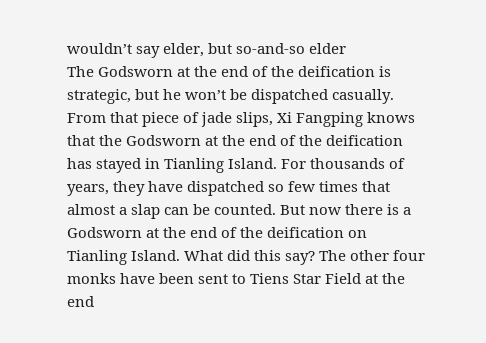wouldn’t say elder, but so-and-so elder
The Godsworn at the end of the deification is strategic, but he won’t be dispatched casually. From that piece of jade slips, Xi Fangping knows that the Godsworn at the end of the deification has stayed in Tianling Island. For thousands of years, they have dispatched so few times that almost a slap can be counted. But now there is a Godsworn at the end of the deification on Tianling Island. What did this say? The other four monks have been sent to Tiens Star Field at the end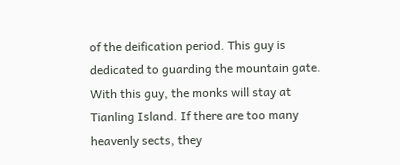of the deification period. This guy is dedicated to guarding the mountain gate. With this guy, the monks will stay at Tianling Island. If there are too many heavenly sects, they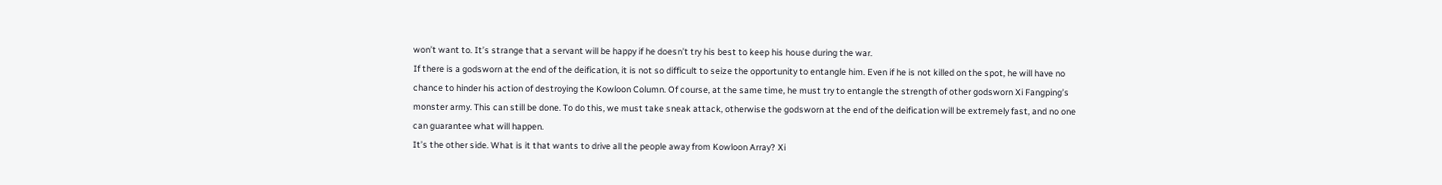won’t want to. It’s strange that a servant will be happy if he doesn’t try his best to keep his house during the war.
If there is a godsworn at the end of the deification, it is not so difficult to seize the opportunity to entangle him. Even if he is not killed on the spot, he will have no chance to hinder his action of destroying the Kowloon Column. Of course, at the same time, he must try to entangle the strength of other godsworn Xi Fangping’s monster army. This can still be done. To do this, we must take sneak attack, otherwise the godsworn at the end of the deification will be extremely fast, and no one can guarantee what will happen.
It’s the other side. What is it that wants to drive all the people away from Kowloon Array? Xi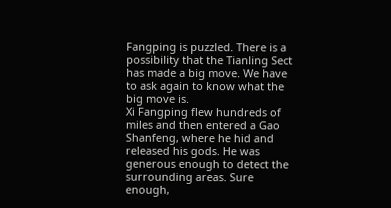Fangping is puzzled. There is a possibility that the Tianling Sect has made a big move. We have to ask again to know what the big move is.
Xi Fangping flew hundreds of miles and then entered a Gao Shanfeng, where he hid and released his gods. He was generous enough to detect the surrounding areas. Sure enough,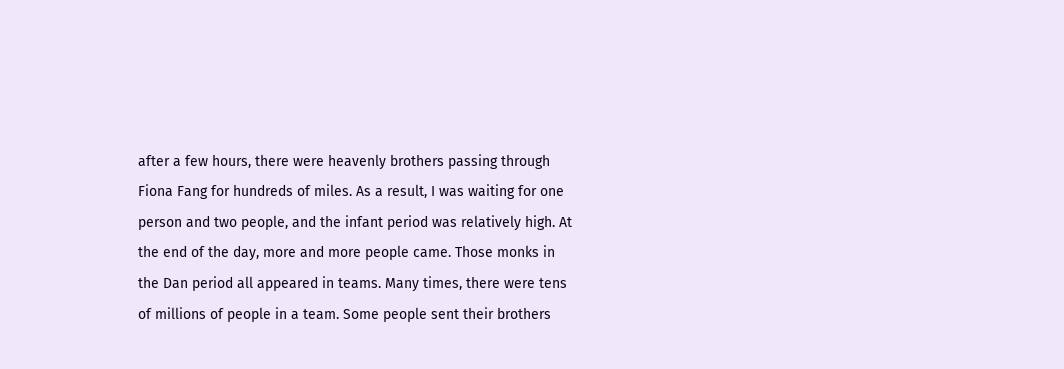after a few hours, there were heavenly brothers passing through Fiona Fang for hundreds of miles. As a result, I was waiting for one person and two people, and the infant period was relatively high. At the end of the day, more and more people came. Those monks in the Dan period all appeared in teams. Many times, there were tens of millions of people in a team. Some people sent their brothers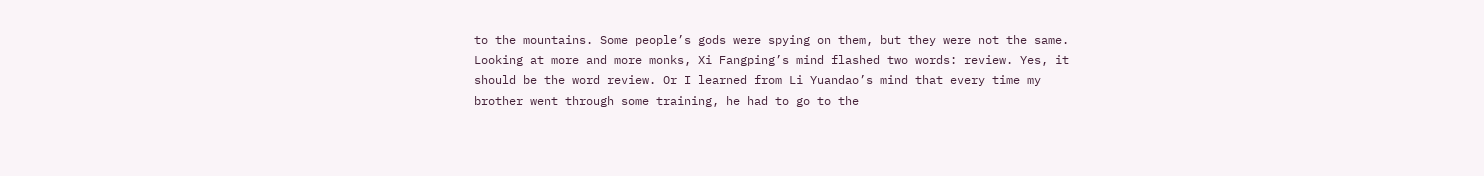to the mountains. Some people’s gods were spying on them, but they were not the same.
Looking at more and more monks, Xi Fangping’s mind flashed two words: review. Yes, it should be the word review. Or I learned from Li Yuandao’s mind that every time my brother went through some training, he had to go to the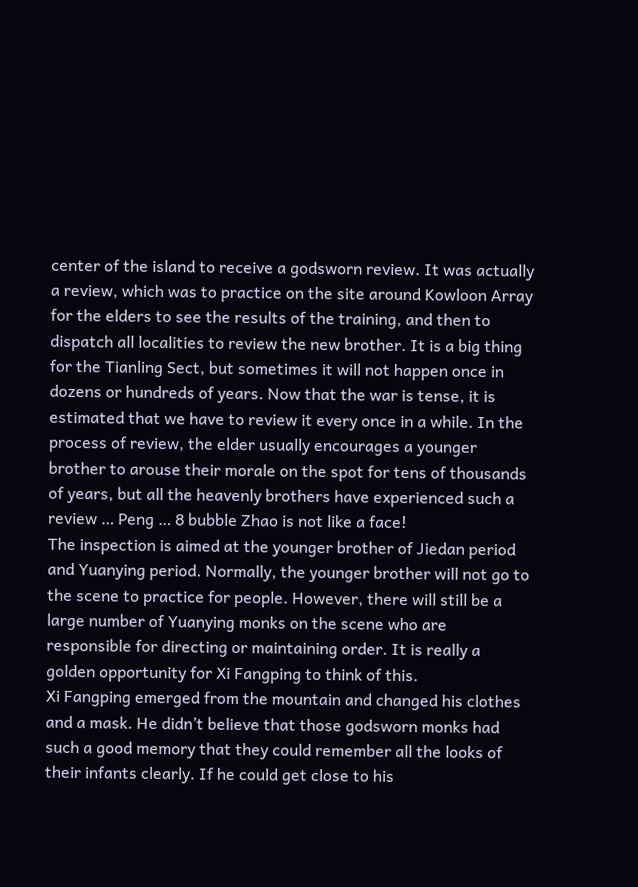center of the island to receive a godsworn review. It was actually a review, which was to practice on the site around Kowloon Array for the elders to see the results of the training, and then to dispatch all localities to review the new brother. It is a big thing for the Tianling Sect, but sometimes it will not happen once in dozens or hundreds of years. Now that the war is tense, it is estimated that we have to review it every once in a while. In the process of review, the elder usually encourages a younger brother to arouse their morale on the spot for tens of thousands of years, but all the heavenly brothers have experienced such a review … Peng … 8 bubble Zhao is not like a face!
The inspection is aimed at the younger brother of Jiedan period and Yuanying period. Normally, the younger brother will not go to the scene to practice for people. However, there will still be a large number of Yuanying monks on the scene who are responsible for directing or maintaining order. It is really a golden opportunity for Xi Fangping to think of this.
Xi Fangping emerged from the mountain and changed his clothes and a mask. He didn’t believe that those godsworn monks had such a good memory that they could remember all the looks of their infants clearly. If he could get close to his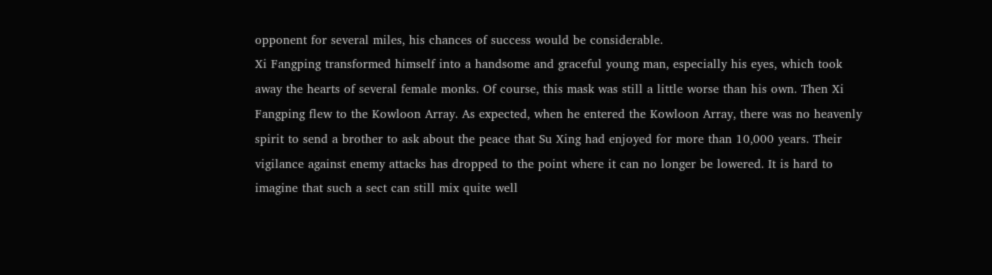opponent for several miles, his chances of success would be considerable.
Xi Fangping transformed himself into a handsome and graceful young man, especially his eyes, which took away the hearts of several female monks. Of course, this mask was still a little worse than his own. Then Xi Fangping flew to the Kowloon Array. As expected, when he entered the Kowloon Array, there was no heavenly spirit to send a brother to ask about the peace that Su Xing had enjoyed for more than 10,000 years. Their vigilance against enemy attacks has dropped to the point where it can no longer be lowered. It is hard to imagine that such a sect can still mix quite well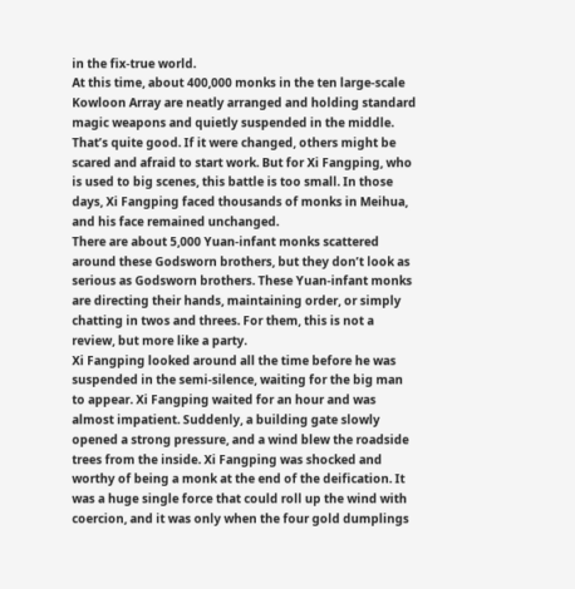in the fix-true world.
At this time, about 400,000 monks in the ten large-scale Kowloon Array are neatly arranged and holding standard magic weapons and quietly suspended in the middle. That’s quite good. If it were changed, others might be scared and afraid to start work. But for Xi Fangping, who is used to big scenes, this battle is too small. In those days, Xi Fangping faced thousands of monks in Meihua, and his face remained unchanged.
There are about 5,000 Yuan-infant monks scattered around these Godsworn brothers, but they don’t look as serious as Godsworn brothers. These Yuan-infant monks are directing their hands, maintaining order, or simply chatting in twos and threes. For them, this is not a review, but more like a party.
Xi Fangping looked around all the time before he was suspended in the semi-silence, waiting for the big man to appear. Xi Fangping waited for an hour and was almost impatient. Suddenly, a building gate slowly opened a strong pressure, and a wind blew the roadside trees from the inside. Xi Fangping was shocked and worthy of being a monk at the end of the deification. It was a huge single force that could roll up the wind with coercion, and it was only when the four gold dumplings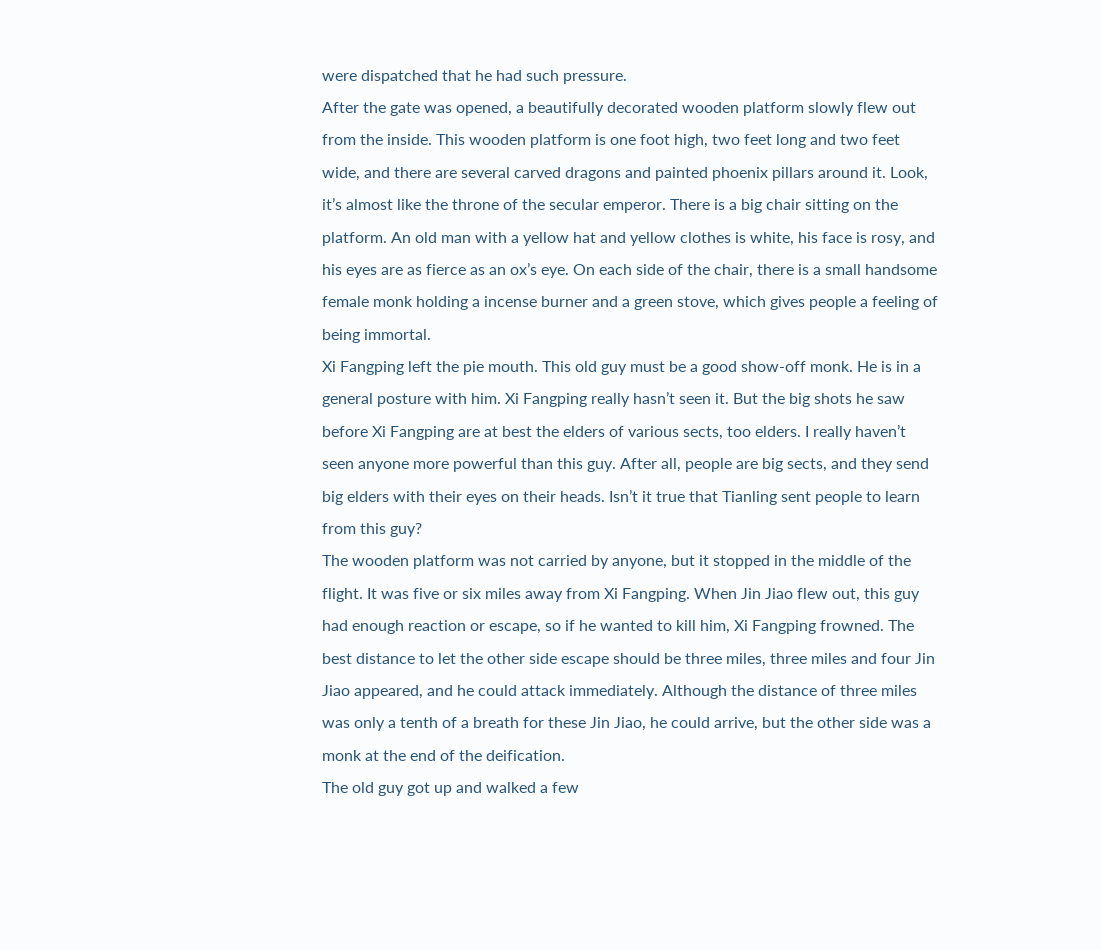were dispatched that he had such pressure.
After the gate was opened, a beautifully decorated wooden platform slowly flew out from the inside. This wooden platform is one foot high, two feet long and two feet wide, and there are several carved dragons and painted phoenix pillars around it. Look, it’s almost like the throne of the secular emperor. There is a big chair sitting on the platform. An old man with a yellow hat and yellow clothes is white, his face is rosy, and his eyes are as fierce as an ox’s eye. On each side of the chair, there is a small handsome female monk holding a incense burner and a green stove, which gives people a feeling of being immortal.
Xi Fangping left the pie mouth. This old guy must be a good show-off monk. He is in a general posture with him. Xi Fangping really hasn’t seen it. But the big shots he saw before Xi Fangping are at best the elders of various sects, too elders. I really haven’t seen anyone more powerful than this guy. After all, people are big sects, and they send big elders with their eyes on their heads. Isn’t it true that Tianling sent people to learn from this guy?
The wooden platform was not carried by anyone, but it stopped in the middle of the flight. It was five or six miles away from Xi Fangping. When Jin Jiao flew out, this guy had enough reaction or escape, so if he wanted to kill him, Xi Fangping frowned. The best distance to let the other side escape should be three miles, three miles and four Jin Jiao appeared, and he could attack immediately. Although the distance of three miles was only a tenth of a breath for these Jin Jiao, he could arrive, but the other side was a monk at the end of the deification.
The old guy got up and walked a few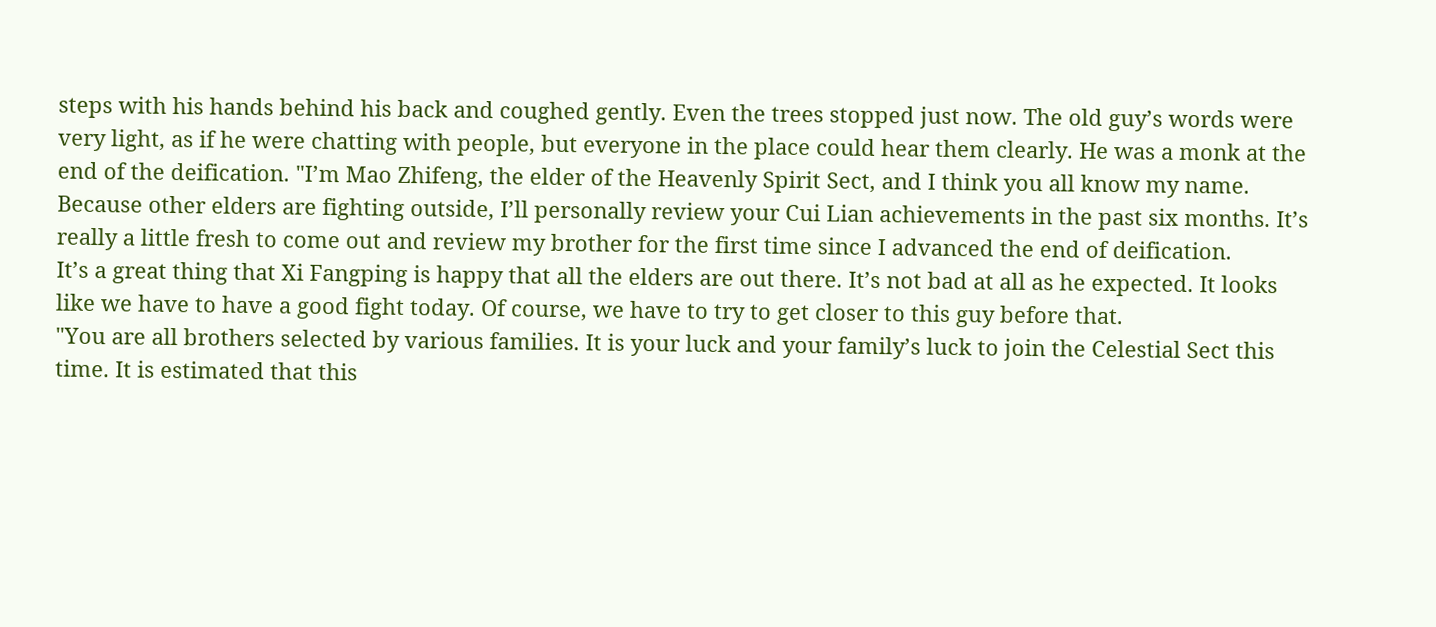steps with his hands behind his back and coughed gently. Even the trees stopped just now. The old guy’s words were very light, as if he were chatting with people, but everyone in the place could hear them clearly. He was a monk at the end of the deification. "I’m Mao Zhifeng, the elder of the Heavenly Spirit Sect, and I think you all know my name. Because other elders are fighting outside, I’ll personally review your Cui Lian achievements in the past six months. It’s really a little fresh to come out and review my brother for the first time since I advanced the end of deification.
It’s a great thing that Xi Fangping is happy that all the elders are out there. It’s not bad at all as he expected. It looks like we have to have a good fight today. Of course, we have to try to get closer to this guy before that.
"You are all brothers selected by various families. It is your luck and your family’s luck to join the Celestial Sect this time. It is estimated that this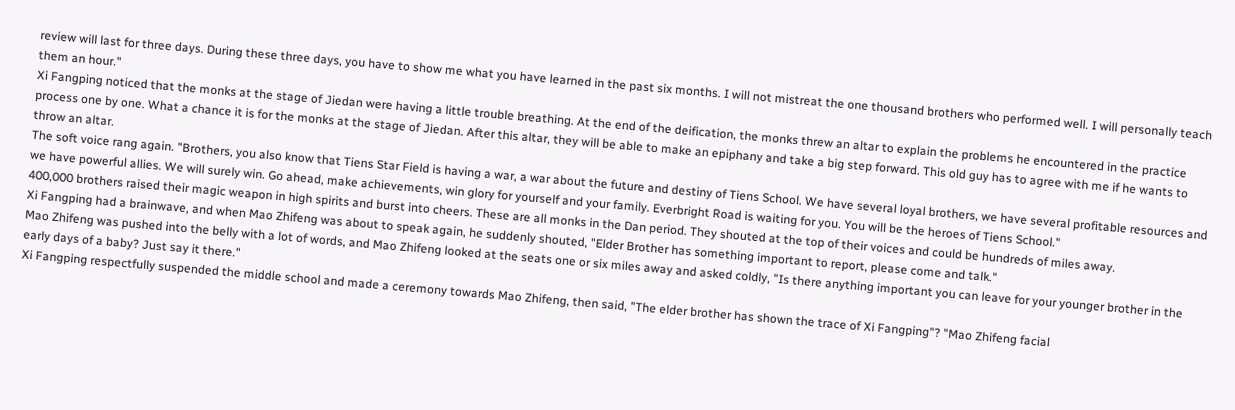review will last for three days. During these three days, you have to show me what you have learned in the past six months. I will not mistreat the one thousand brothers who performed well. I will personally teach them an hour."
Xi Fangping noticed that the monks at the stage of Jiedan were having a little trouble breathing. At the end of the deification, the monks threw an altar to explain the problems he encountered in the practice process one by one. What a chance it is for the monks at the stage of Jiedan. After this altar, they will be able to make an epiphany and take a big step forward. This old guy has to agree with me if he wants to throw an altar.
The soft voice rang again. "Brothers, you also know that Tiens Star Field is having a war, a war about the future and destiny of Tiens School. We have several loyal brothers, we have several profitable resources and we have powerful allies. We will surely win. Go ahead, make achievements, win glory for yourself and your family. Everbright Road is waiting for you. You will be the heroes of Tiens School."
400,000 brothers raised their magic weapon in high spirits and burst into cheers. These are all monks in the Dan period. They shouted at the top of their voices and could be hundreds of miles away.
Xi Fangping had a brainwave, and when Mao Zhifeng was about to speak again, he suddenly shouted, "Elder Brother has something important to report, please come and talk."
Mao Zhifeng was pushed into the belly with a lot of words, and Mao Zhifeng looked at the seats one or six miles away and asked coldly, "Is there anything important you can leave for your younger brother in the early days of a baby? Just say it there."
Xi Fangping respectfully suspended the middle school and made a ceremony towards Mao Zhifeng, then said, "The elder brother has shown the trace of Xi Fangping"? "Mao Zhifeng facial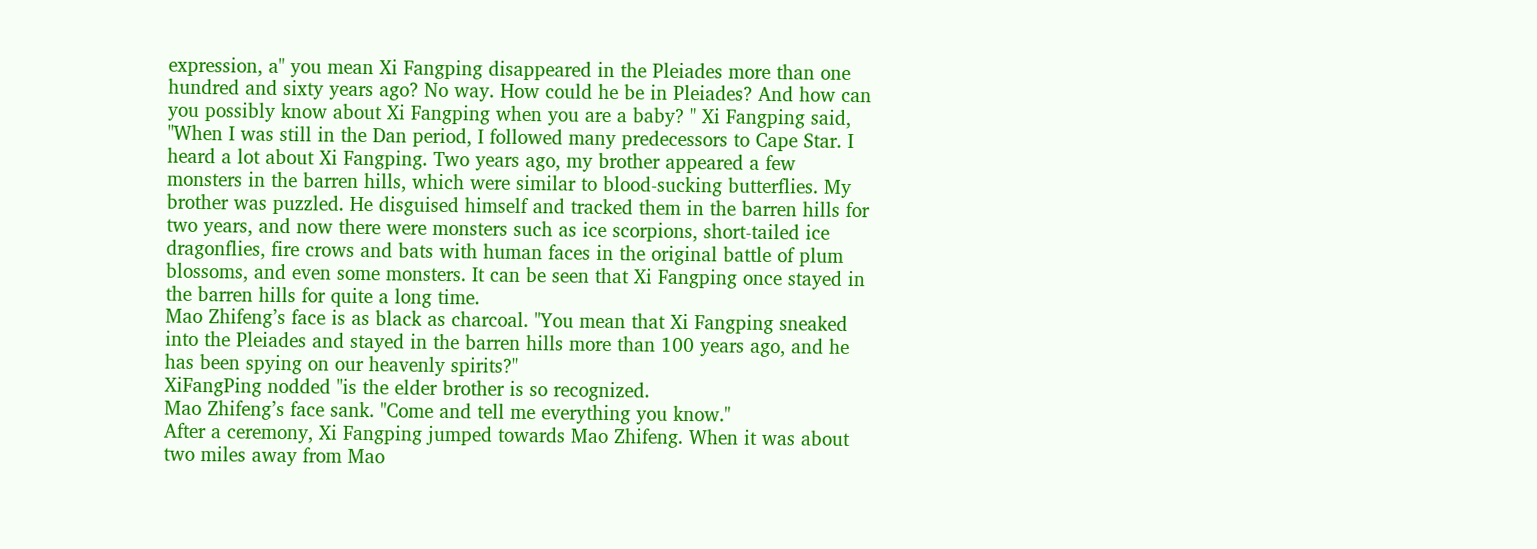expression, a" you mean Xi Fangping disappeared in the Pleiades more than one hundred and sixty years ago? No way. How could he be in Pleiades? And how can you possibly know about Xi Fangping when you are a baby? " Xi Fangping said, "When I was still in the Dan period, I followed many predecessors to Cape Star. I heard a lot about Xi Fangping. Two years ago, my brother appeared a few monsters in the barren hills, which were similar to blood-sucking butterflies. My brother was puzzled. He disguised himself and tracked them in the barren hills for two years, and now there were monsters such as ice scorpions, short-tailed ice dragonflies, fire crows and bats with human faces in the original battle of plum blossoms, and even some monsters. It can be seen that Xi Fangping once stayed in the barren hills for quite a long time.
Mao Zhifeng’s face is as black as charcoal. "You mean that Xi Fangping sneaked into the Pleiades and stayed in the barren hills more than 100 years ago, and he has been spying on our heavenly spirits?"
XiFangPing nodded "is the elder brother is so recognized.
Mao Zhifeng’s face sank. "Come and tell me everything you know."
After a ceremony, Xi Fangping jumped towards Mao Zhifeng. When it was about two miles away from Mao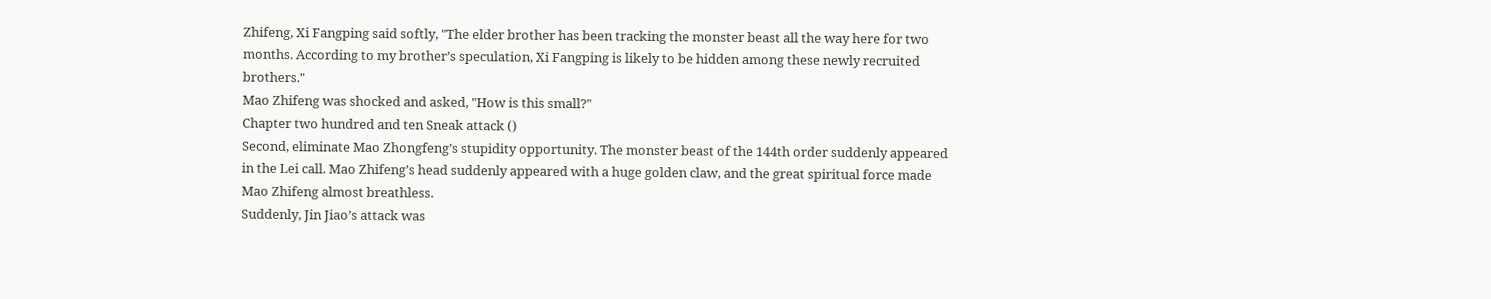Zhifeng, Xi Fangping said softly, "The elder brother has been tracking the monster beast all the way here for two months. According to my brother’s speculation, Xi Fangping is likely to be hidden among these newly recruited brothers."
Mao Zhifeng was shocked and asked, "How is this small?"
Chapter two hundred and ten Sneak attack ()
Second, eliminate Mao Zhongfeng’s stupidity opportunity. The monster beast of the 144th order suddenly appeared in the Lei call. Mao Zhifeng’s head suddenly appeared with a huge golden claw, and the great spiritual force made Mao Zhifeng almost breathless.
Suddenly, Jin Jiao’s attack was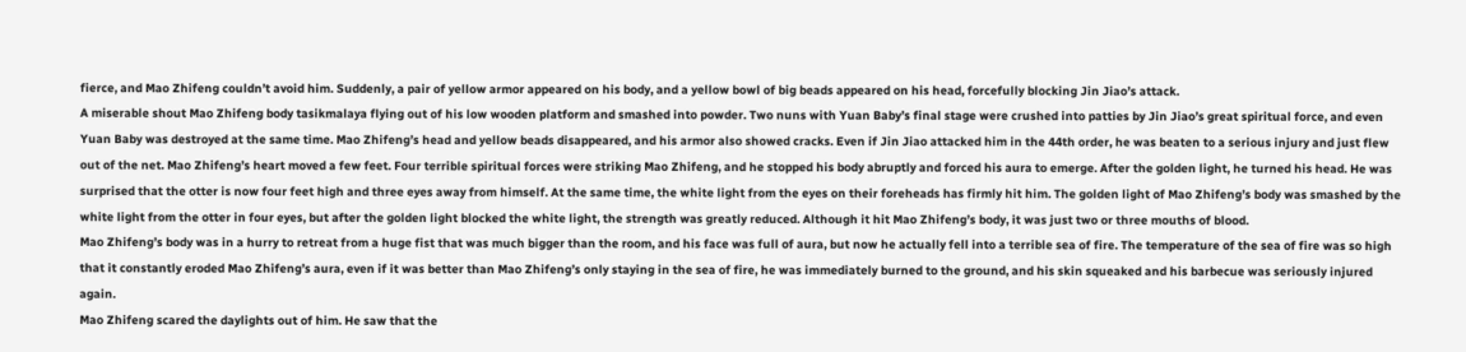fierce, and Mao Zhifeng couldn’t avoid him. Suddenly, a pair of yellow armor appeared on his body, and a yellow bowl of big beads appeared on his head, forcefully blocking Jin Jiao’s attack.
A miserable shout Mao Zhifeng body tasikmalaya flying out of his low wooden platform and smashed into powder. Two nuns with Yuan Baby’s final stage were crushed into patties by Jin Jiao’s great spiritual force, and even Yuan Baby was destroyed at the same time. Mao Zhifeng’s head and yellow beads disappeared, and his armor also showed cracks. Even if Jin Jiao attacked him in the 44th order, he was beaten to a serious injury and just flew out of the net. Mao Zhifeng’s heart moved a few feet. Four terrible spiritual forces were striking Mao Zhifeng, and he stopped his body abruptly and forced his aura to emerge. After the golden light, he turned his head. He was surprised that the otter is now four feet high and three eyes away from himself. At the same time, the white light from the eyes on their foreheads has firmly hit him. The golden light of Mao Zhifeng’s body was smashed by the white light from the otter in four eyes, but after the golden light blocked the white light, the strength was greatly reduced. Although it hit Mao Zhifeng’s body, it was just two or three mouths of blood.
Mao Zhifeng’s body was in a hurry to retreat from a huge fist that was much bigger than the room, and his face was full of aura, but now he actually fell into a terrible sea of fire. The temperature of the sea of fire was so high that it constantly eroded Mao Zhifeng’s aura, even if it was better than Mao Zhifeng’s only staying in the sea of fire, he was immediately burned to the ground, and his skin squeaked and his barbecue was seriously injured again.
Mao Zhifeng scared the daylights out of him. He saw that the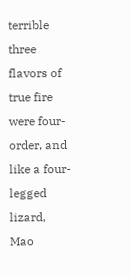terrible three flavors of true fire were four-order, and like a four-legged lizard, Mao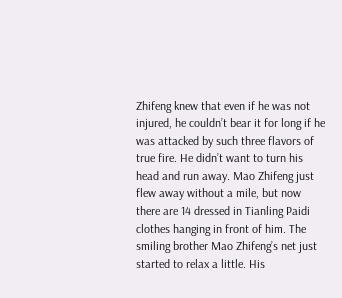Zhifeng knew that even if he was not injured, he couldn’t bear it for long if he was attacked by such three flavors of true fire. He didn’t want to turn his head and run away. Mao Zhifeng just flew away without a mile, but now there are 14 dressed in Tianling Paidi clothes hanging in front of him. The smiling brother Mao Zhifeng’s net just started to relax a little. His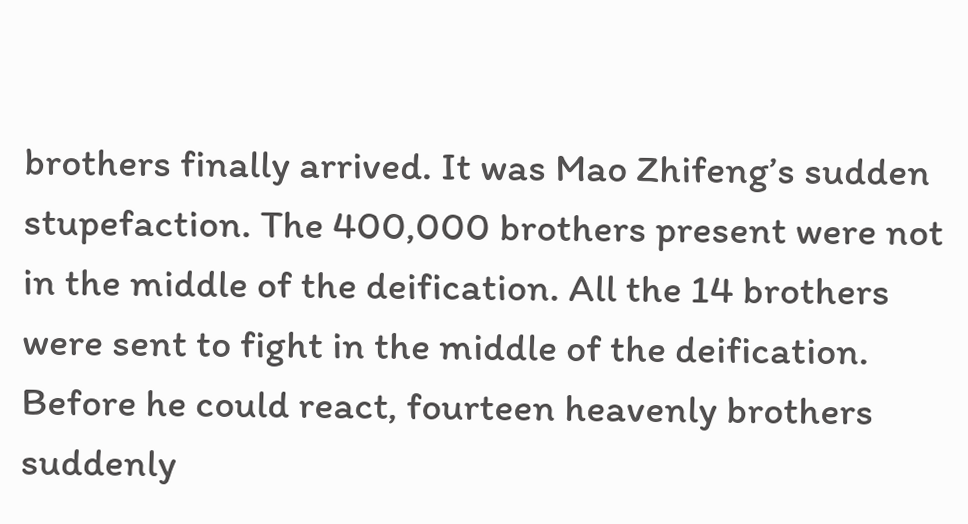brothers finally arrived. It was Mao Zhifeng’s sudden stupefaction. The 400,000 brothers present were not in the middle of the deification. All the 14 brothers were sent to fight in the middle of the deification. Before he could react, fourteen heavenly brothers suddenly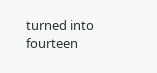turned into fourteen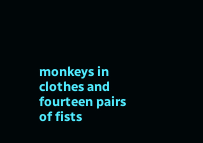monkeys in clothes and fourteen pairs of fists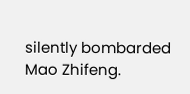silently bombarded Mao Zhifeng.